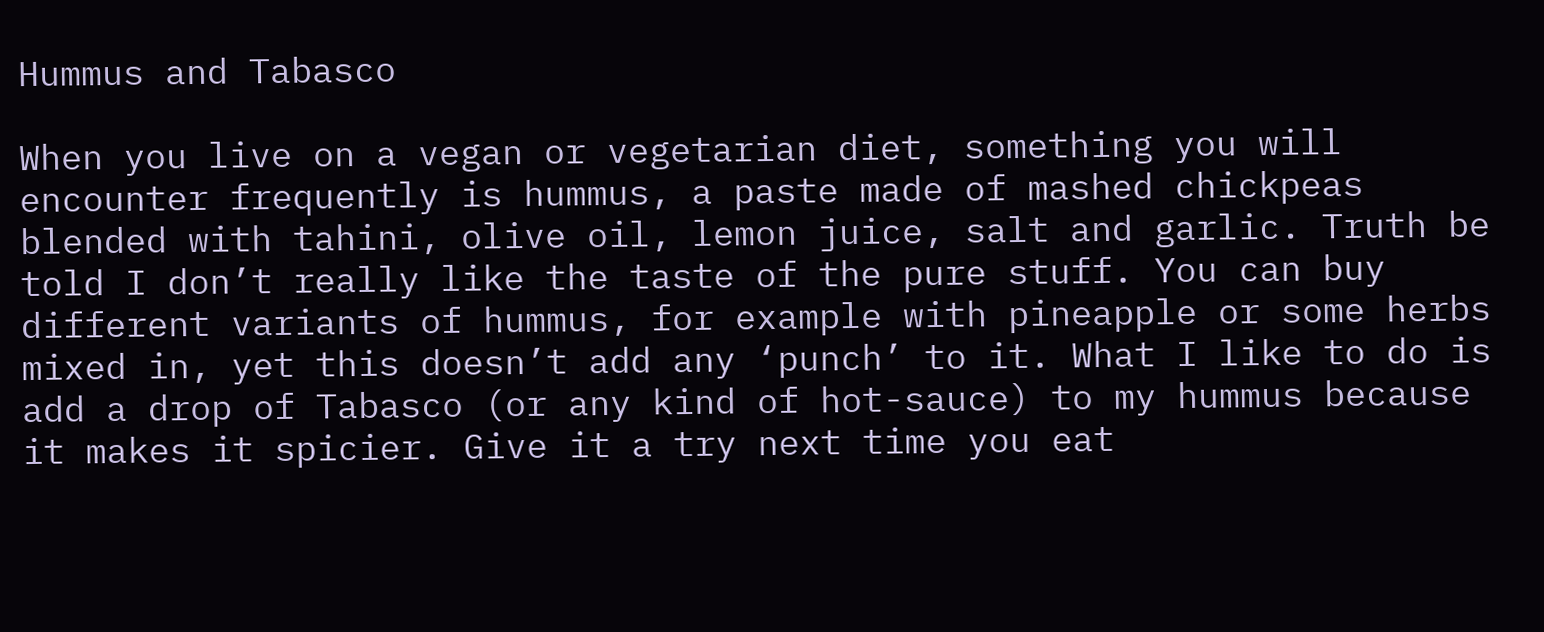Hummus and Tabasco

When you live on a vegan or vegetarian diet, something you will encounter frequently is hummus, a paste made of mashed chickpeas blended with tahini, olive oil, lemon juice, salt and garlic. Truth be told I don’t really like the taste of the pure stuff. You can buy different variants of hummus, for example with pineapple or some herbs mixed in, yet this doesn’t add any ‘punch’ to it. What I like to do is add a drop of Tabasco (or any kind of hot-sauce) to my hummus because it makes it spicier. Give it a try next time you eat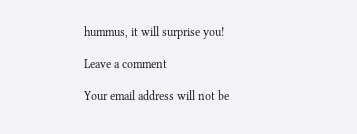hummus, it will surprise you!

Leave a comment

Your email address will not be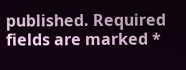published. Required fields are marked *